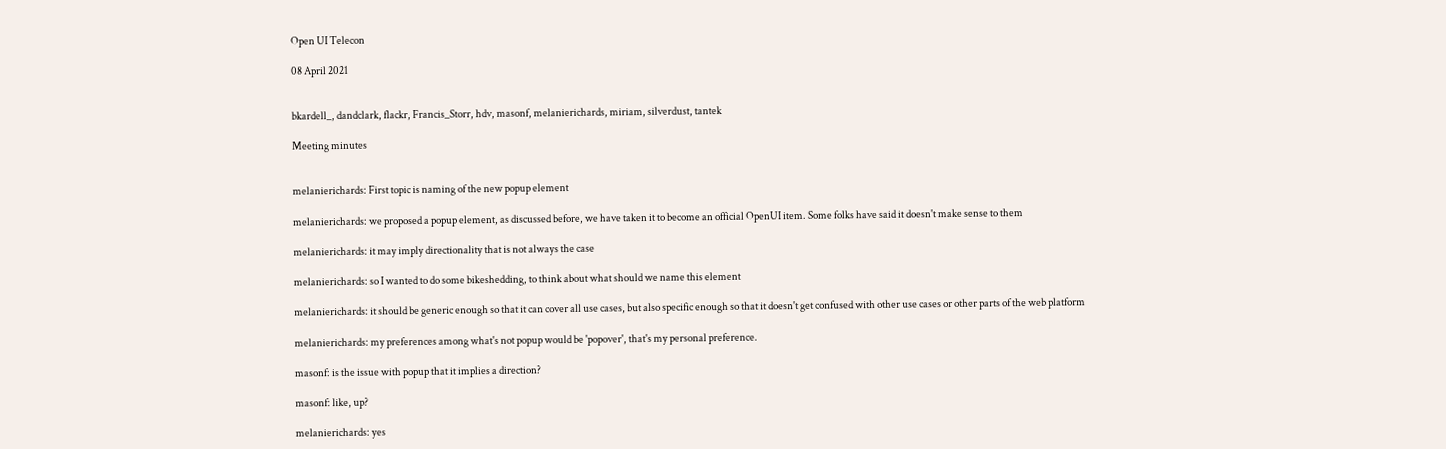Open UI Telecon

08 April 2021


bkardell_, dandclark, flackr, Francis_Storr, hdv, masonf, melanierichards, miriam, silverdust, tantek

Meeting minutes


melanierichards: First topic is naming of the new popup element

melanierichards: we proposed a popup element, as discussed before, we have taken it to become an official OpenUI item. Some folks have said it doesn't make sense to them

melanierichards: it may imply directionality that is not always the case

melanierichards: so I wanted to do some bikeshedding, to think about what should we name this element

melanierichards: it should be generic enough so that it can cover all use cases, but also specific enough so that it doesn't get confused with other use cases or other parts of the web platform

melanierichards: my preferences among what's not popup would be 'popover', that's my personal preference.

masonf: is the issue with popup that it implies a direction?

masonf: like, up?

melanierichards: yes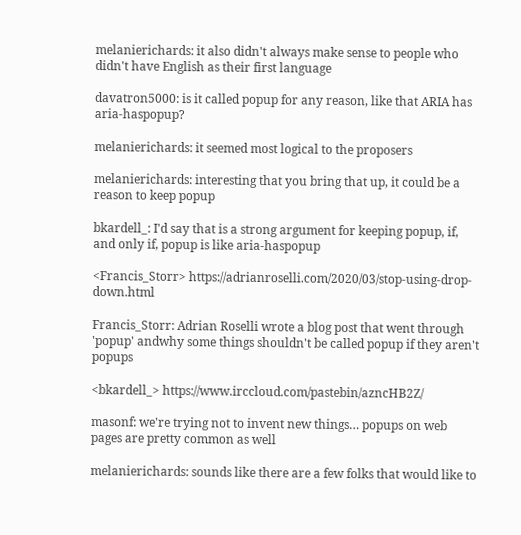melanierichards: it also didn't always make sense to people who didn't have English as their first language

davatron5000: is it called popup for any reason, like that ARIA has aria-haspopup?

melanierichards: it seemed most logical to the proposers

melanierichards: interesting that you bring that up, it could be a reason to keep popup

bkardell_: I'd say that is a strong argument for keeping popup, if, and only if, popup is like aria-haspopup

<Francis_Storr> https://adrianroselli.com/2020/03/stop-using-drop-down.html

Francis_Storr: Adrian Roselli wrote a blog post that went through 'popup' andwhy some things shouldn't be called popup if they aren't popups

<bkardell_> https://www.irccloud.com/pastebin/azncHB2Z/

masonf: we're trying not to invent new things… popups on web pages are pretty common as well

melanierichards: sounds like there are a few folks that would like to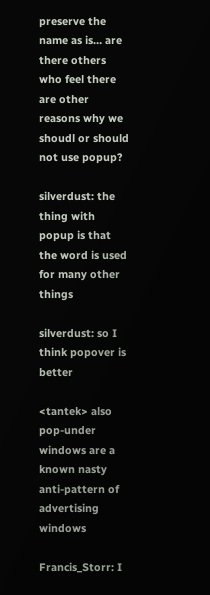preserve the name as is… are there others who feel there are other reasons why we shoudl or should not use popup?

silverdust: the thing with popup is that the word is used for many other things

silverdust: so I think popover is better

<tantek> also pop-under windows are a known nasty anti-pattern of advertising windows

Francis_Storr: I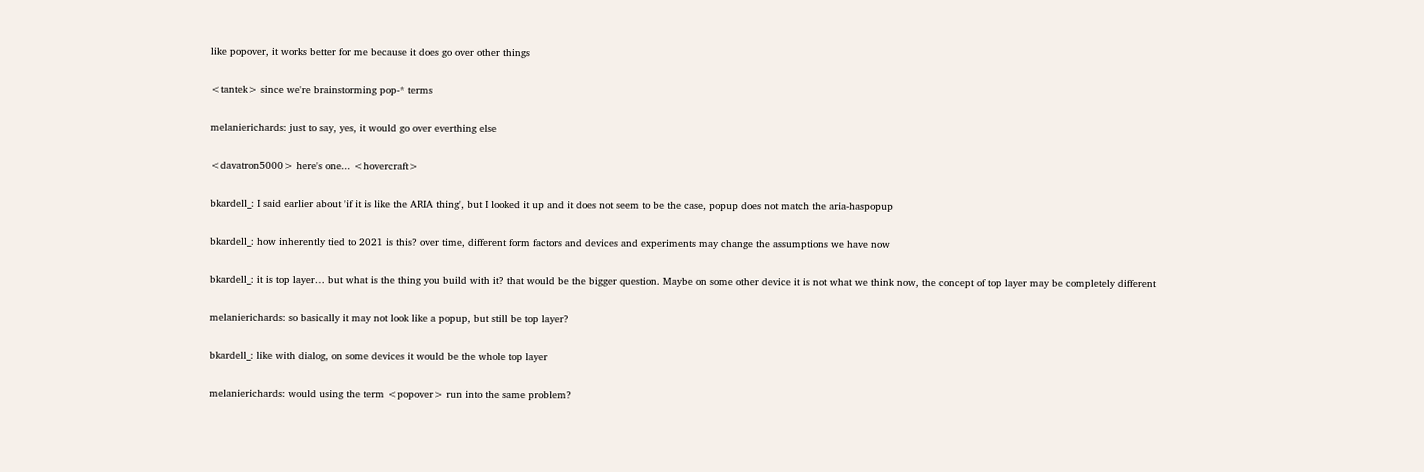like popover, it works better for me because it does go over other things

<tantek> since we're brainstorming pop-* terms

melanierichards: just to say, yes, it would go over everthing else

<davatron5000> here's one... <hovercraft>

bkardell_: I said earlier about 'if it is like the ARIA thing', but I looked it up and it does not seem to be the case, popup does not match the aria-haspopup

bkardell_: how inherently tied to 2021 is this? over time, different form factors and devices and experiments may change the assumptions we have now

bkardell_: it is top layer… but what is the thing you build with it? that would be the bigger question. Maybe on some other device it is not what we think now, the concept of top layer may be completely different

melanierichards: so basically it may not look like a popup, but still be top layer?

bkardell_: like with dialog, on some devices it would be the whole top layer

melanierichards: would using the term <popover> run into the same problem?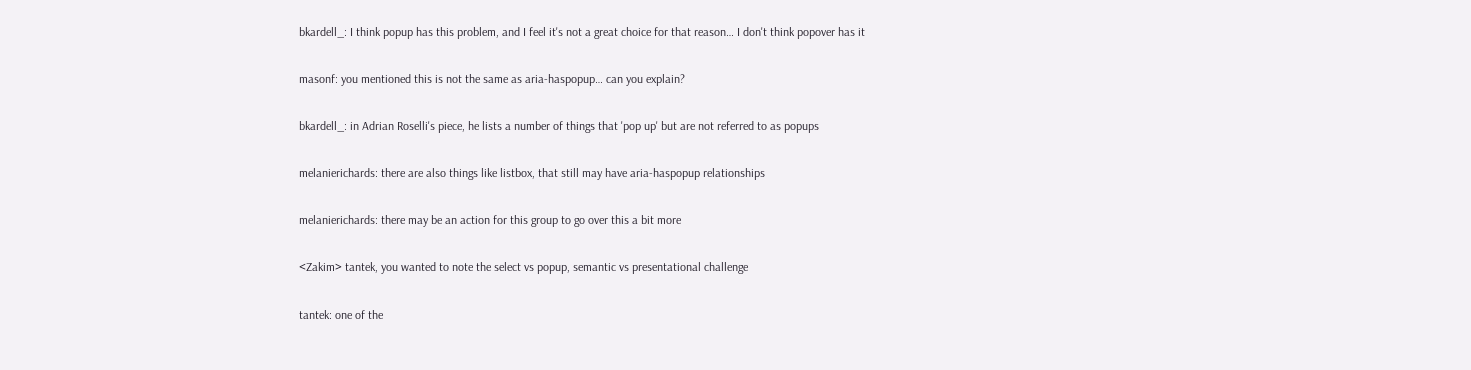bkardell_: I think popup has this problem, and I feel it's not a great choice for that reason… I don't think popover has it

masonf: you mentioned this is not the same as aria-haspopup… can you explain?

bkardell_: in Adrian Roselli's piece, he lists a number of things that 'pop up' but are not referred to as popups

melanierichards: there are also things like listbox, that still may have aria-haspopup relationships

melanierichards: there may be an action for this group to go over this a bit more

<Zakim> tantek, you wanted to note the select vs popup, semantic vs presentational challenge

tantek: one of the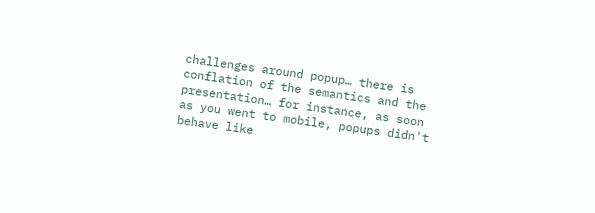challenges around popup… there is conflation of the semantics and the presentation… for instance, as soon as you went to mobile, popups didn't behave like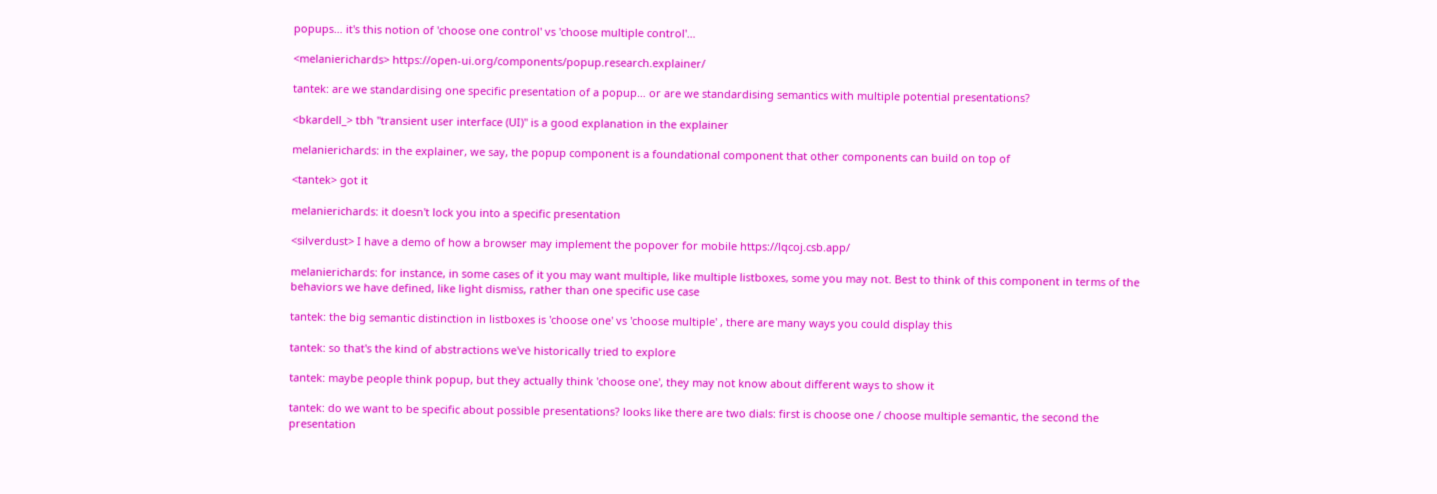popups… it's this notion of 'choose one control' vs 'choose multiple control'…

<melanierichards> https://open-ui.org/components/popup.research.explainer/

tantek: are we standardising one specific presentation of a popup… or are we standardising semantics with multiple potential presentations?

<bkardell_> tbh "transient user interface (UI)" is a good explanation in the explainer

melanierichards: in the explainer, we say, the popup component is a foundational component that other components can build on top of

<tantek> got it

melanierichards: it doesn't lock you into a specific presentation

<silverdust> I have a demo of how a browser may implement the popover for mobile https://lqcoj.csb.app/

melanierichards: for instance, in some cases of it you may want multiple, like multiple listboxes, some you may not. Best to think of this component in terms of the behaviors we have defined, like light dismiss, rather than one specific use case

tantek: the big semantic distinction in listboxes is 'choose one' vs 'choose multiple' , there are many ways you could display this

tantek: so that's the kind of abstractions we've historically tried to explore

tantek: maybe people think popup, but they actually think 'choose one', they may not know about different ways to show it

tantek: do we want to be specific about possible presentations? looks like there are two dials: first is choose one / choose multiple semantic, the second the presentation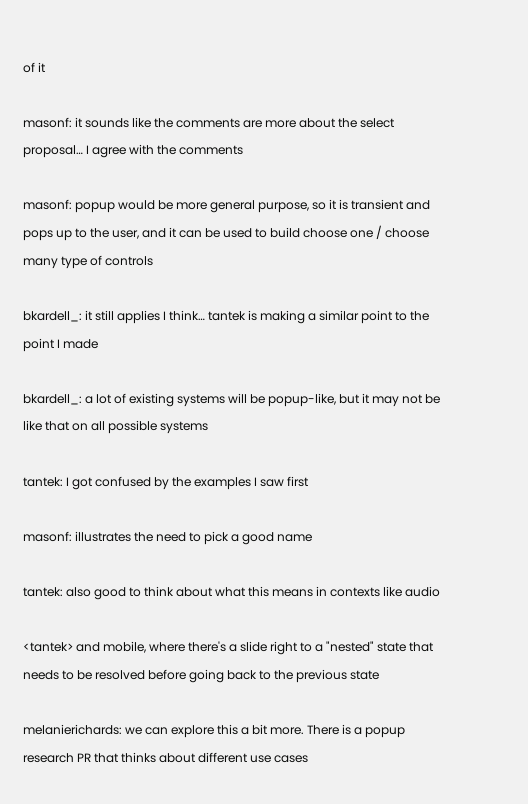of it

masonf: it sounds like the comments are more about the select proposal… I agree with the comments

masonf: popup would be more general purpose, so it is transient and pops up to the user, and it can be used to build choose one / choose many type of controls

bkardell_: it still applies I think… tantek is making a similar point to the point I made

bkardell_: a lot of existing systems will be popup-like, but it may not be like that on all possible systems

tantek: I got confused by the examples I saw first

masonf: illustrates the need to pick a good name

tantek: also good to think about what this means in contexts like audio

<tantek> and mobile, where there's a slide right to a "nested" state that needs to be resolved before going back to the previous state

melanierichards: we can explore this a bit more. There is a popup research PR that thinks about different use cases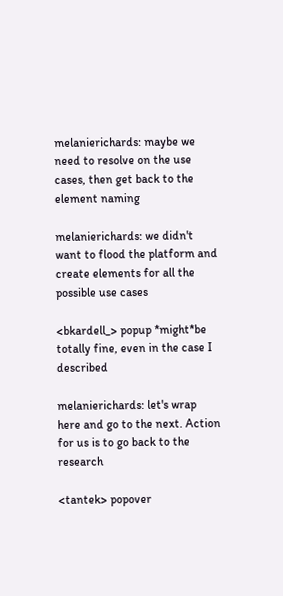melanierichards: maybe we need to resolve on the use cases, then get back to the element naming

melanierichards: we didn't want to flood the platform and create elements for all the possible use cases

<bkardell_> popup *might*be totally fine, even in the case I described

melanierichards: let's wrap here and go to the next. Action for us is to go back to the research

<tantek> popover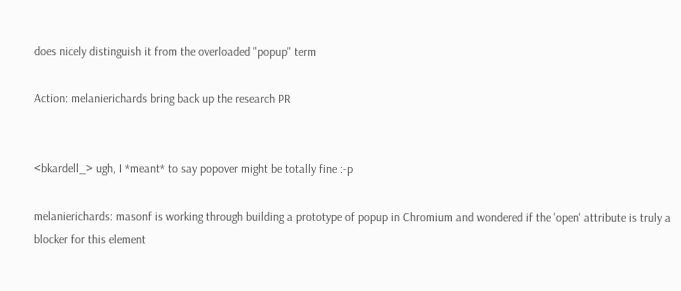does nicely distinguish it from the overloaded "popup" term

Action: melanierichards bring back up the research PR


<bkardell_> ugh, I *meant* to say popover might be totally fine :-p

melanierichards: masonf is working through building a prototype of popup in Chromium and wondered if the 'open' attribute is truly a blocker for this element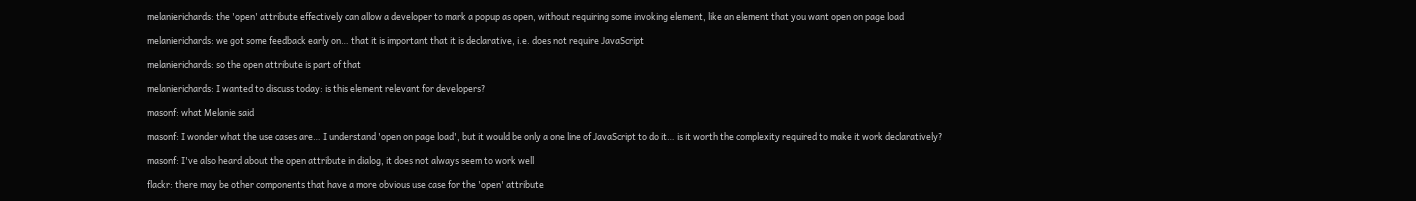melanierichards: the 'open' attribute effectively can allow a developer to mark a popup as open, without requiring some invoking element, like an element that you want open on page load

melanierichards: we got some feedback early on… that it is important that it is declarative, i.e. does not require JavaScript

melanierichards: so the open attribute is part of that

melanierichards: I wanted to discuss today: is this element relevant for developers?

masonf: what Melanie said

masonf: I wonder what the use cases are… I understand 'open on page load', but it would be only a one line of JavaScript to do it… is it worth the complexity required to make it work declaratively?

masonf: I've also heard about the open attribute in dialog, it does not always seem to work well

flackr: there may be other components that have a more obvious use case for the 'open' attribute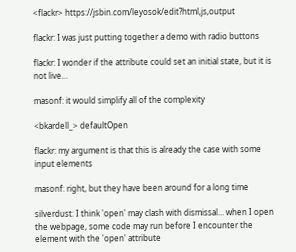<flackr> https://jsbin.com/leyosok/edit?html,js,output

flackr: I was just putting together a demo with radio buttons

flackr: I wonder if the attribute could set an initial state, but it is not live…

masonf: it would simplify all of the complexity

<bkardell_> defaultOpen

flackr: my argument is that this is already the case with some input elements

masonf: right, but they have been around for a long time

silverdust: I think 'open' may clash with dismissal… when I open the webpage, some code may run before I encounter the element with the 'open' attribute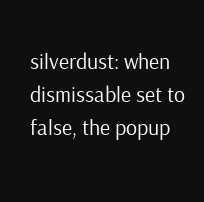silverdust: when dismissable set to false, the popup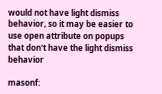would not have light dismiss behavior, so it may be easier to use open attribute on popups that don't have the light dismiss behavior

masonf: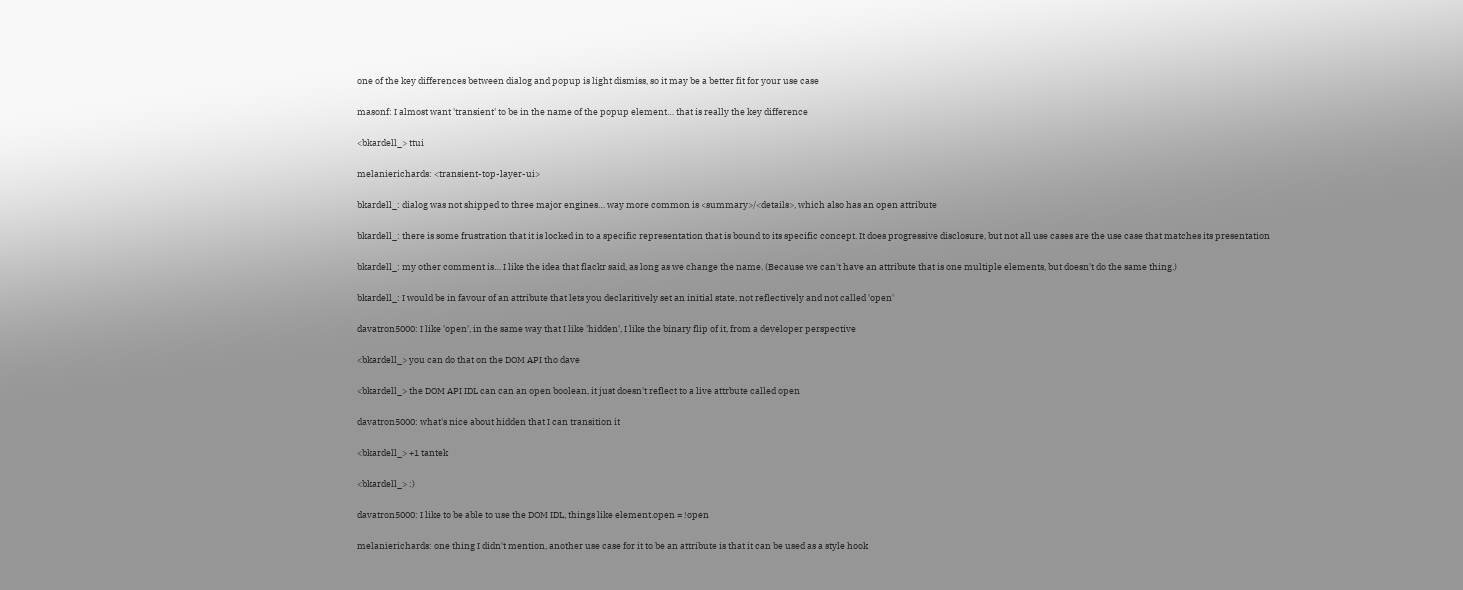one of the key differences between dialog and popup is light dismiss, so it may be a better fit for your use case

masonf: I almost want 'transient' to be in the name of the popup element… that is really the key difference

<bkardell_> ttui

melanierichards: <transient-top-layer-ui>

bkardell_: dialog was not shipped to three major engines… way more common is <summary>/<details>, which also has an open attribute

bkardell_: there is some frustration that it is locked in to a specific representation that is bound to its specific concept. It does progressive disclosure, but not all use cases are the use case that matches its presentation

bkardell_: my other comment is… I like the idea that flackr said, as long as we change the name. (Because we can't have an attribute that is one multiple elements, but doesn't do the same thing.)

bkardell_: I would be in favour of an attribute that lets you declaritively set an initial state, not reflectively and not called 'open'

davatron5000: I like 'open', in the same way that I like 'hidden', I like the binary flip of it, from a developer perspective

<bkardell_> you can do that on the DOM API tho dave

<bkardell_> the DOM API IDL can can an open boolean, it just doesn't reflect to a live attrbute called open

davatron5000: what's nice about hidden that I can transition it

<bkardell_> +1 tantek

<bkardell_> :)

davatron5000: I like to be able to use the DOM IDL, things like element.open = !open

melanierichards: one thing I didn't mention, another use case for it to be an attribute is that it can be used as a style hook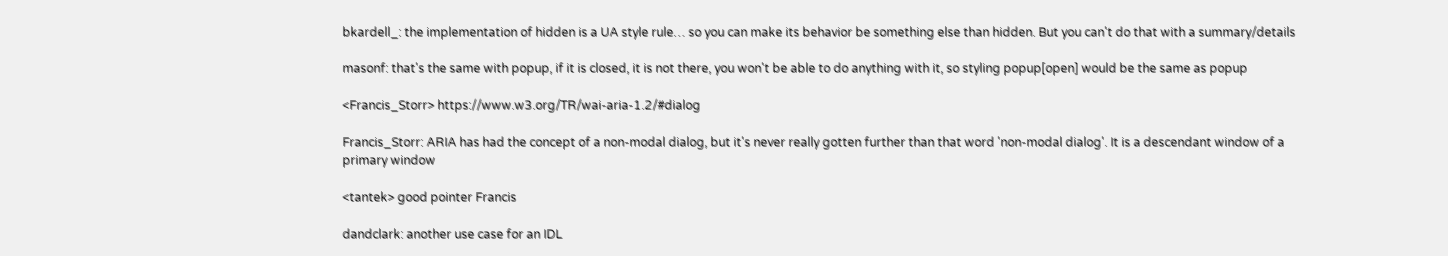bkardell_: the implementation of hidden is a UA style rule… so you can make its behavior be something else than hidden. But you can't do that with a summary/details

masonf: that's the same with popup, if it is closed, it is not there, you won't be able to do anything with it, so styling popup[open] would be the same as popup

<Francis_Storr> https://www.w3.org/TR/wai-aria-1.2/#dialog

Francis_Storr: ARIA has had the concept of a non-modal dialog, but it's never really gotten further than that word 'non-modal dialog'. It is a descendant window of a primary window

<tantek> good pointer Francis

dandclark: another use case for an IDL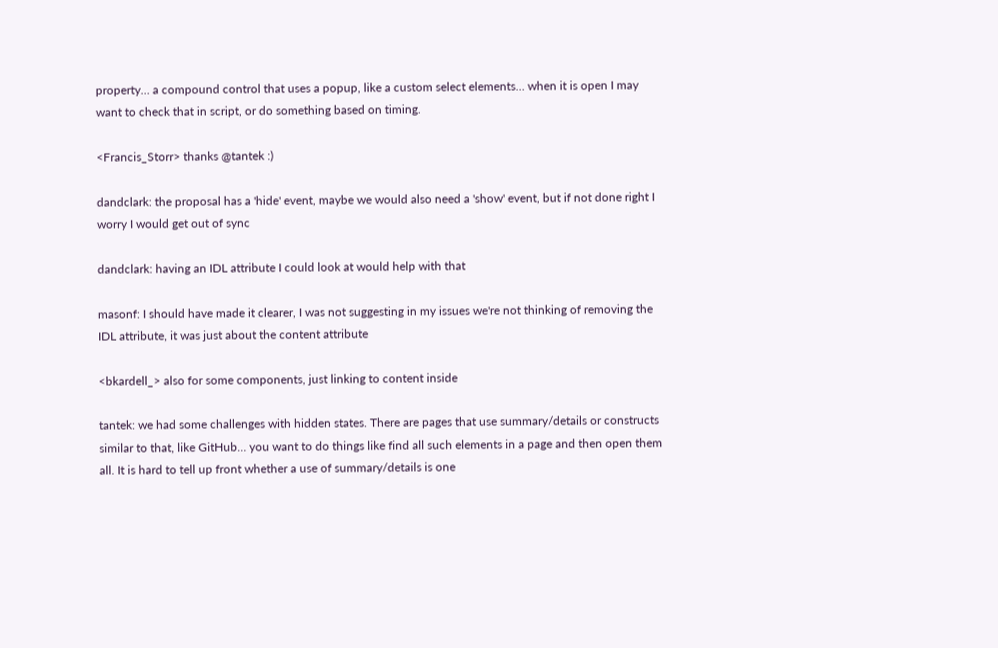property… a compound control that uses a popup, like a custom select elements… when it is open I may want to check that in script, or do something based on timing.

<Francis_Storr> thanks @tantek :)

dandclark: the proposal has a 'hide' event, maybe we would also need a 'show' event, but if not done right I worry I would get out of sync

dandclark: having an IDL attribute I could look at would help with that

masonf: I should have made it clearer, I was not suggesting in my issues we're not thinking of removing the IDL attribute, it was just about the content attribute

<bkardell_> also for some components, just linking to content inside

tantek: we had some challenges with hidden states. There are pages that use summary/details or constructs similar to that, like GitHub… you want to do things like find all such elements in a page and then open them all. It is hard to tell up front whether a use of summary/details is one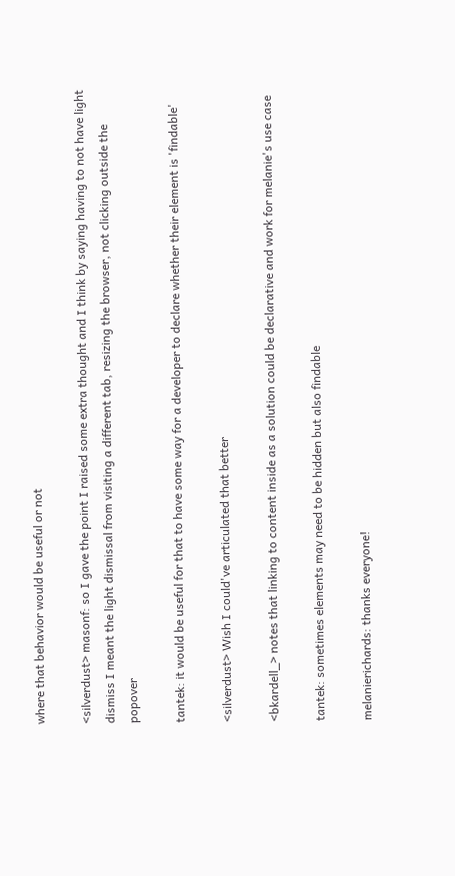where that behavior would be useful or not

<silverdust> masonf: so I gave the point I raised some extra thought and I think by saying having to not have light dismiss I meant the light dismissal from visiting a different tab, resizing the browser, not clicking outside the popover

tantek: it would be useful for that to have some way for a developer to declare whether their element is 'findable'

<silverdust> Wish I could've articulated that better

<bkardell_> notes that linking to content inside as a solution could be declarative and work for melanie's use case

tantek: sometimes elements may need to be hidden but also findable

melanierichards: thanks everyone!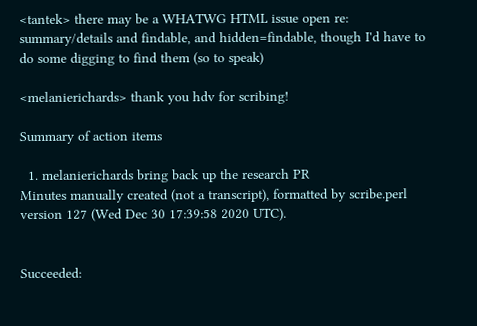<tantek> there may be a WHATWG HTML issue open re: summary/details and findable, and hidden=findable, though I'd have to do some digging to find them (so to speak)

<melanierichards> thank you hdv for scribing!

Summary of action items

  1. melanierichards bring back up the research PR
Minutes manually created (not a transcript), formatted by scribe.perl version 127 (Wed Dec 30 17:39:58 2020 UTC).


Succeeded: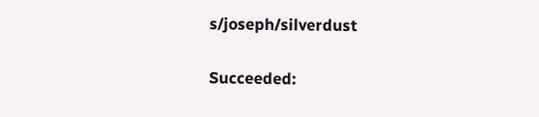s/joseph/silverdust

Succeeded: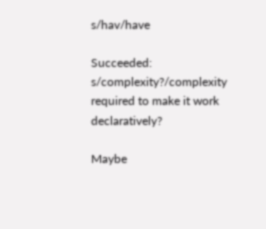s/hav/have

Succeeded: s/complexity?/complexity required to make it work declaratively?

Maybe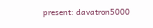present: davatron5000